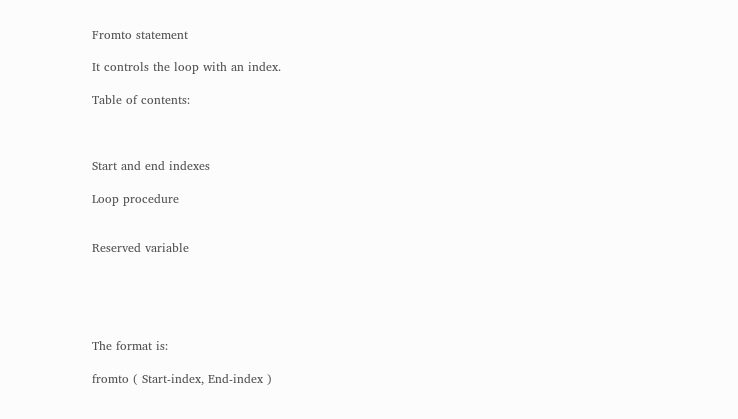Fromto statement

It controls the loop with an index.

Table of contents:



Start and end indexes

Loop procedure


Reserved variable





The format is:

fromto ( Start-index, End-index )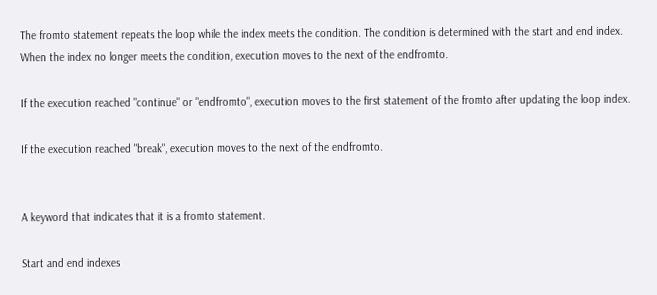The fromto statement repeats the loop while the index meets the condition. The condition is determined with the start and end index. When the index no longer meets the condition, execution moves to the next of the endfromto.

If the execution reached "continue" or "endfromto", execution moves to the first statement of the fromto after updating the loop index.

If the execution reached "break", execution moves to the next of the endfromto.


A keyword that indicates that it is a fromto statement.

Start and end indexes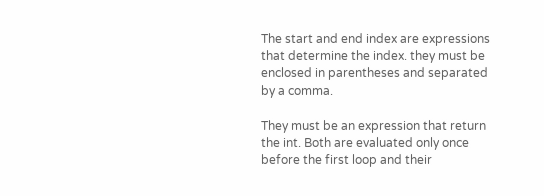The start and end index are expressions that determine the index. they must be enclosed in parentheses and separated by a comma.

They must be an expression that return the int. Both are evaluated only once before the first loop and their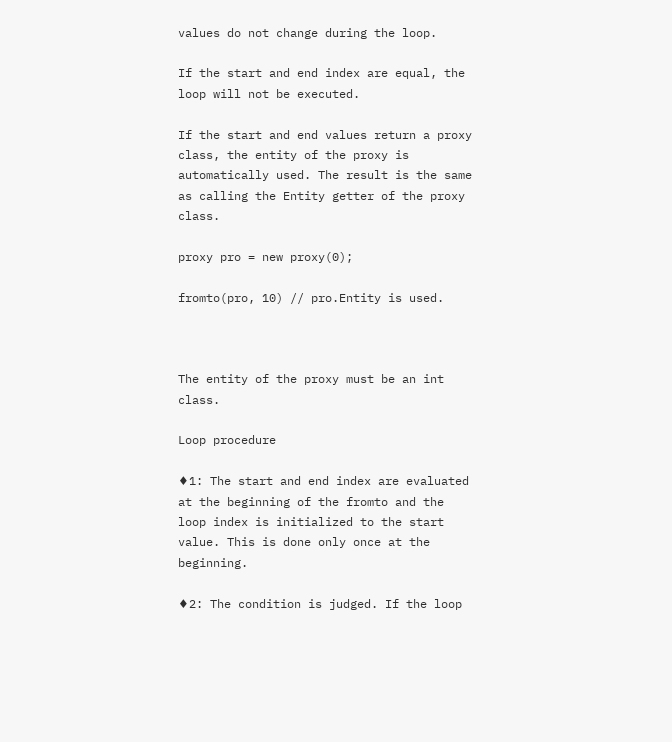values do not change during the loop.

If the start and end index are equal, the loop will not be executed.

If the start and end values return a proxy class, the entity of the proxy is automatically used. The result is the same as calling the Entity getter of the proxy class.

proxy pro = new proxy(0);

fromto(pro, 10) // pro.Entity is used.



The entity of the proxy must be an int class.

Loop procedure

♦1: The start and end index are evaluated at the beginning of the fromto and the loop index is initialized to the start value. This is done only once at the beginning.

♦2: The condition is judged. If the loop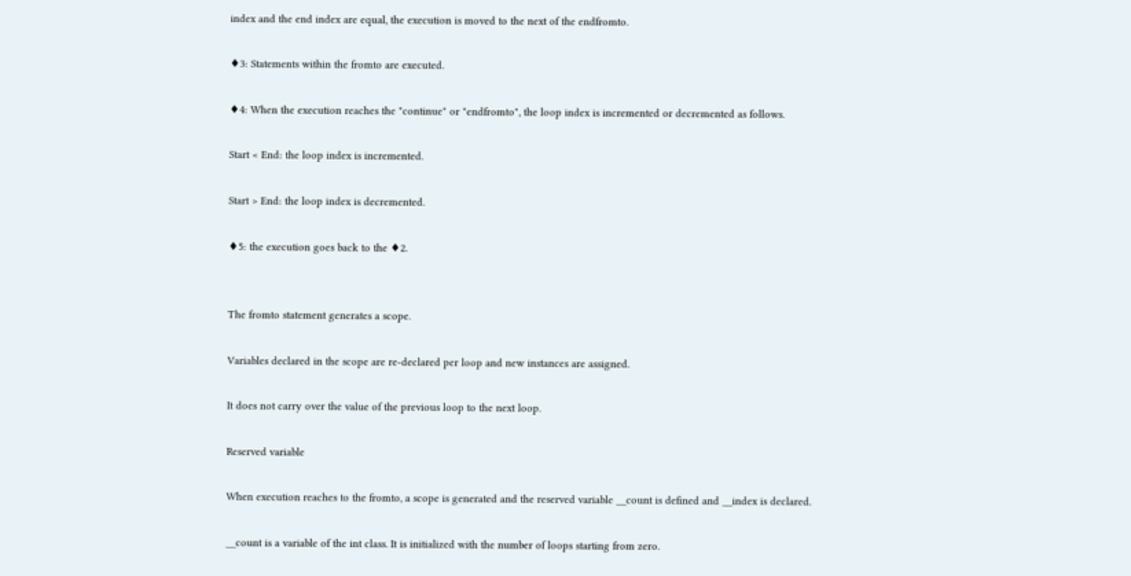index and the end index are equal, the execution is moved to the next of the endfromto.

♦3: Statements within the fromto are executed.

♦4: When the execution reaches the "continue" or "endfromto", the loop index is incremented or decremented as follows.

Start < End: the loop index is incremented.

Start > End: the loop index is decremented.

♦5: the execution goes back to the ♦2.


The fromto statement generates a scope.

Variables declared in the scope are re-declared per loop and new instances are assigned.

It does not carry over the value of the previous loop to the next loop.

Reserved variable

When execution reaches to the fromto, a scope is generated and the reserved variable __count is defined and __index is declared.

__count is a variable of the int class. It is initialized with the number of loops starting from zero.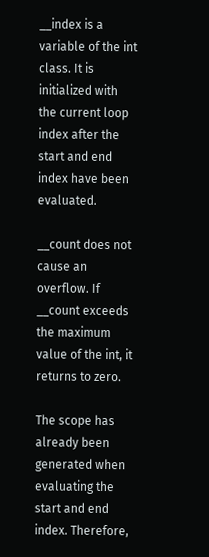__index is a variable of the int class. It is initialized with the current loop index after the start and end index have been evaluated.

__count does not cause an overflow. If __count exceeds the maximum value of the int, it returns to zero.

The scope has already been generated when evaluating the start and end index. Therefore,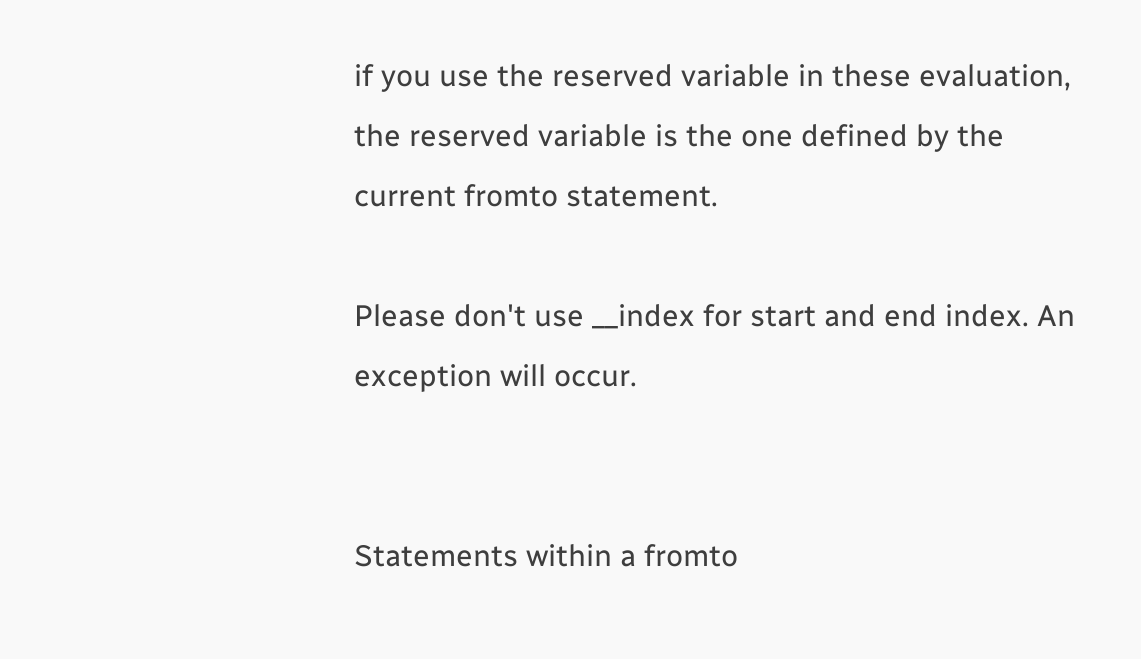if you use the reserved variable in these evaluation, the reserved variable is the one defined by the current fromto statement.

Please don't use __index for start and end index. An exception will occur.


Statements within a fromto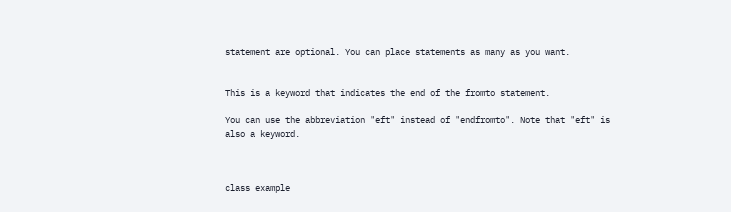statement are optional. You can place statements as many as you want.


This is a keyword that indicates the end of the fromto statement.

You can use the abbreviation "eft" instead of "endfromto". Note that "eft" is also a keyword.



class example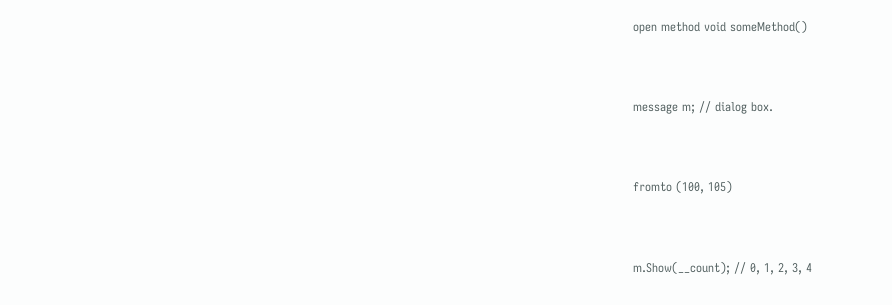open method void someMethod()


message m; // dialog box.


fromto (100, 105)


m.Show(__count); // 0, 1, 2, 3, 4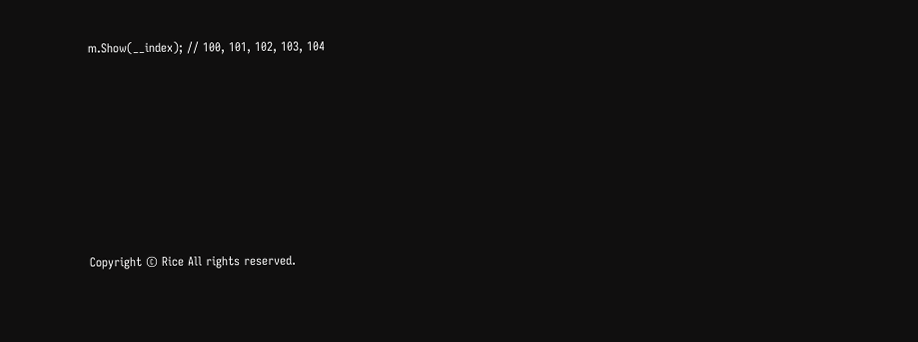m.Show(__index); // 100, 101, 102, 103, 104







Copyright © Rice All rights reserved.